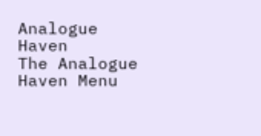Analogue Haven
The Analogue Haven Menu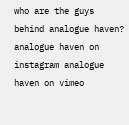who are the guys behind analogue haven? analogue haven on instagram analogue haven on vimeo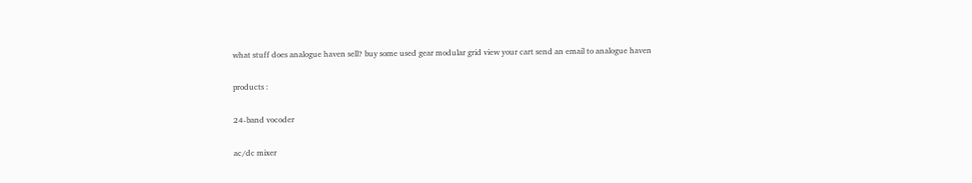what stuff does analogue haven sell? buy some used gear modular grid view your cart send an email to analogue haven

products :

24-band vocoder

ac/dc mixer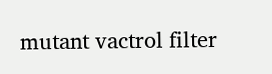mutant vactrol filter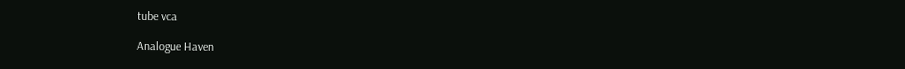tube vca

Analogue Haven